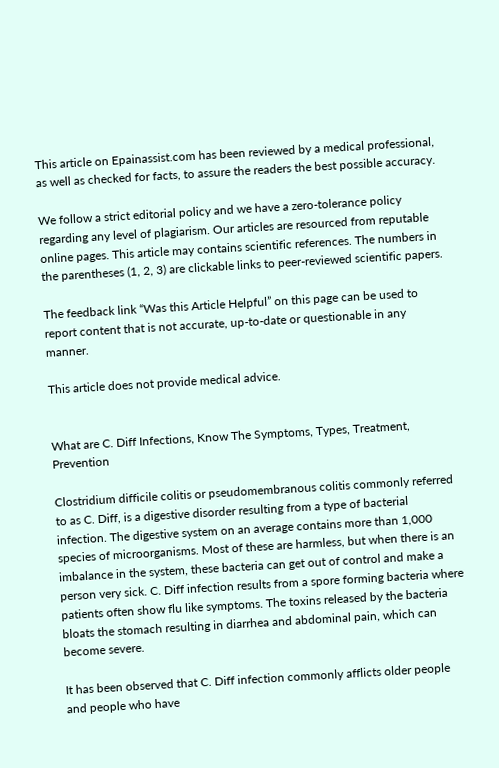This article on Epainassist.com has been reviewed by a medical professional, as well as checked for facts, to assure the readers the best possible accuracy.

We follow a strict editorial policy and we have a zero-tolerance policy regarding any level of plagiarism. Our articles are resourced from reputable online pages. This article may contains scientific references. The numbers in the parentheses (1, 2, 3) are clickable links to peer-reviewed scientific papers.

The feedback link “Was this Article Helpful” on this page can be used to report content that is not accurate, up-to-date or questionable in any manner.

This article does not provide medical advice.


What are C. Diff Infections, Know The Symptoms, Types, Treatment, Prevention

Clostridium difficile colitis or pseudomembranous colitis commonly referred to as C. Diff, is a digestive disorder resulting from a type of bacterial infection. The digestive system on an average contains more than 1,000 species of microorganisms. Most of these are harmless, but when there is an imbalance in the system, these bacteria can get out of control and make a person very sick. C. Diff infection results from a spore forming bacteria where patients often show flu like symptoms. The toxins released by the bacteria bloats the stomach resulting in diarrhea and abdominal pain, which can become severe.

It has been observed that C. Diff infection commonly afflicts older people and people who have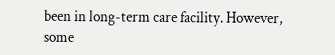been in long-term care facility. However, some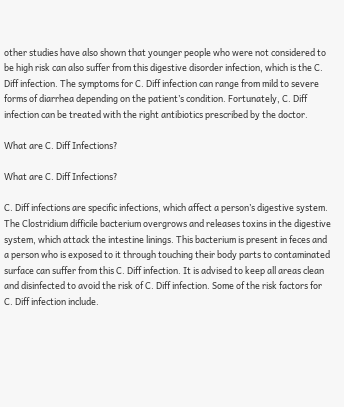other studies have also shown that younger people who were not considered to be high risk can also suffer from this digestive disorder infection, which is the C. Diff infection. The symptoms for C. Diff infection can range from mild to severe forms of diarrhea depending on the patient’s condition. Fortunately, C. Diff infection can be treated with the right antibiotics prescribed by the doctor.

What are C. Diff Infections?

What are C. Diff Infections?

C. Diff infections are specific infections, which affect a person’s digestive system. The Clostridium difficile bacterium overgrows and releases toxins in the digestive system, which attack the intestine linings. This bacterium is present in feces and a person who is exposed to it through touching their body parts to contaminated surface can suffer from this C. Diff infection. It is advised to keep all areas clean and disinfected to avoid the risk of C. Diff infection. Some of the risk factors for C. Diff infection include.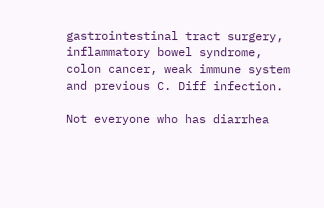gastrointestinal tract surgery, inflammatory bowel syndrome, colon cancer, weak immune system and previous C. Diff infection.

Not everyone who has diarrhea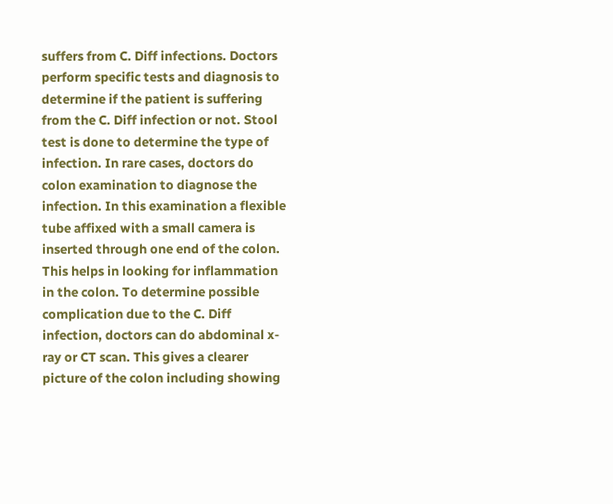suffers from C. Diff infections. Doctors perform specific tests and diagnosis to determine if the patient is suffering from the C. Diff infection or not. Stool test is done to determine the type of infection. In rare cases, doctors do colon examination to diagnose the infection. In this examination a flexible tube affixed with a small camera is inserted through one end of the colon. This helps in looking for inflammation in the colon. To determine possible complication due to the C. Diff infection, doctors can do abdominal x-ray or CT scan. This gives a clearer picture of the colon including showing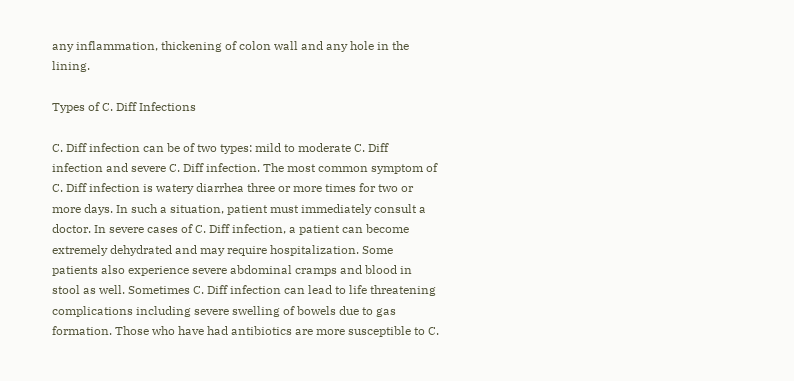any inflammation, thickening of colon wall and any hole in the lining.

Types of C. Diff Infections

C. Diff infection can be of two types: mild to moderate C. Diff infection and severe C. Diff infection. The most common symptom of C. Diff infection is watery diarrhea three or more times for two or more days. In such a situation, patient must immediately consult a doctor. In severe cases of C. Diff infection, a patient can become extremely dehydrated and may require hospitalization. Some patients also experience severe abdominal cramps and blood in stool as well. Sometimes C. Diff infection can lead to life threatening complications including severe swelling of bowels due to gas formation. Those who have had antibiotics are more susceptible to C.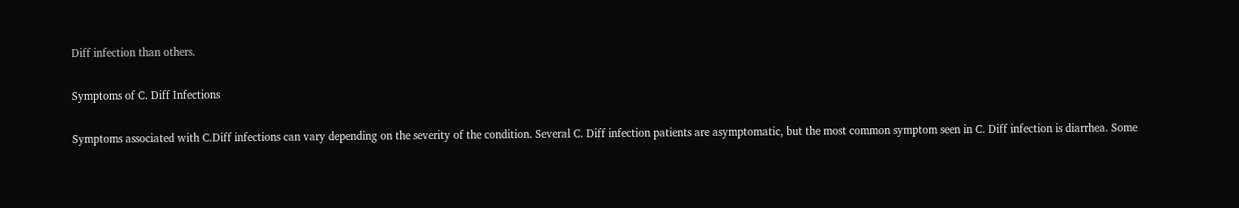Diff infection than others.

Symptoms of C. Diff Infections

Symptoms associated with C.Diff infections can vary depending on the severity of the condition. Several C. Diff infection patients are asymptomatic, but the most common symptom seen in C. Diff infection is diarrhea. Some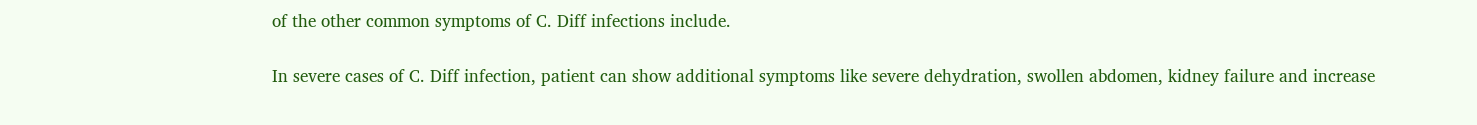of the other common symptoms of C. Diff infections include.

In severe cases of C. Diff infection, patient can show additional symptoms like severe dehydration, swollen abdomen, kidney failure and increase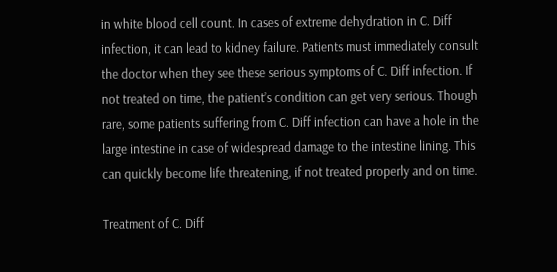in white blood cell count. In cases of extreme dehydration in C. Diff infection, it can lead to kidney failure. Patients must immediately consult the doctor when they see these serious symptoms of C. Diff infection. If not treated on time, the patient’s condition can get very serious. Though rare, some patients suffering from C. Diff infection can have a hole in the large intestine in case of widespread damage to the intestine lining. This can quickly become life threatening, if not treated properly and on time.

Treatment of C. Diff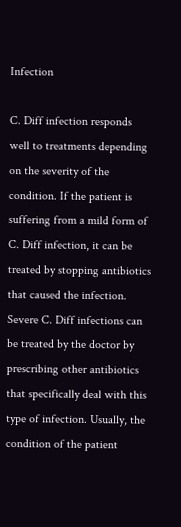Infection

C. Diff infection responds well to treatments depending on the severity of the condition. If the patient is suffering from a mild form of C. Diff infection, it can be treated by stopping antibiotics that caused the infection. Severe C. Diff infections can be treated by the doctor by prescribing other antibiotics that specifically deal with this type of infection. Usually, the condition of the patient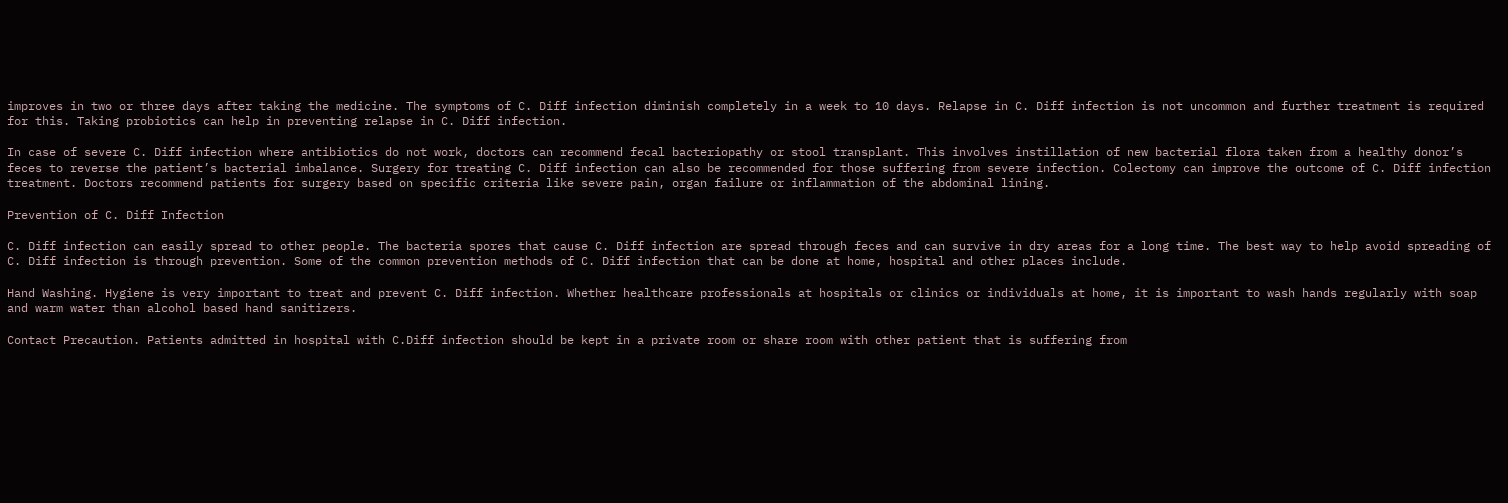improves in two or three days after taking the medicine. The symptoms of C. Diff infection diminish completely in a week to 10 days. Relapse in C. Diff infection is not uncommon and further treatment is required for this. Taking probiotics can help in preventing relapse in C. Diff infection.

In case of severe C. Diff infection where antibiotics do not work, doctors can recommend fecal bacteriopathy or stool transplant. This involves instillation of new bacterial flora taken from a healthy donor’s feces to reverse the patient’s bacterial imbalance. Surgery for treating C. Diff infection can also be recommended for those suffering from severe infection. Colectomy can improve the outcome of C. Diff infection treatment. Doctors recommend patients for surgery based on specific criteria like severe pain, organ failure or inflammation of the abdominal lining.

Prevention of C. Diff Infection

C. Diff infection can easily spread to other people. The bacteria spores that cause C. Diff infection are spread through feces and can survive in dry areas for a long time. The best way to help avoid spreading of C. Diff infection is through prevention. Some of the common prevention methods of C. Diff infection that can be done at home, hospital and other places include.

Hand Washing. Hygiene is very important to treat and prevent C. Diff infection. Whether healthcare professionals at hospitals or clinics or individuals at home, it is important to wash hands regularly with soap and warm water than alcohol based hand sanitizers.

Contact Precaution. Patients admitted in hospital with C.Diff infection should be kept in a private room or share room with other patient that is suffering from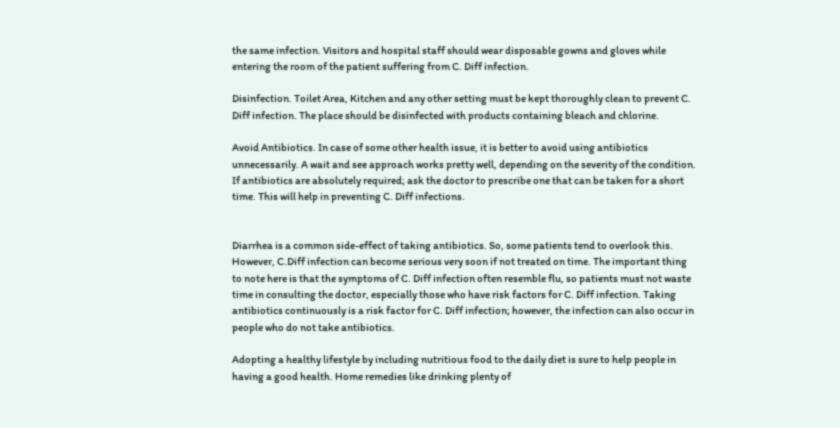the same infection. Visitors and hospital staff should wear disposable gowns and gloves while entering the room of the patient suffering from C. Diff infection.

Disinfection. Toilet Area, Kitchen and any other setting must be kept thoroughly clean to prevent C. Diff infection. The place should be disinfected with products containing bleach and chlorine.

Avoid Antibiotics. In case of some other health issue, it is better to avoid using antibiotics unnecessarily. A wait and see approach works pretty well, depending on the severity of the condition. If antibiotics are absolutely required; ask the doctor to prescribe one that can be taken for a short time. This will help in preventing C. Diff infections.


Diarrhea is a common side-effect of taking antibiotics. So, some patients tend to overlook this. However, C.Diff infection can become serious very soon if not treated on time. The important thing to note here is that the symptoms of C. Diff infection often resemble flu, so patients must not waste time in consulting the doctor, especially those who have risk factors for C. Diff infection. Taking antibiotics continuously is a risk factor for C. Diff infection; however, the infection can also occur in people who do not take antibiotics.

Adopting a healthy lifestyle by including nutritious food to the daily diet is sure to help people in having a good health. Home remedies like drinking plenty of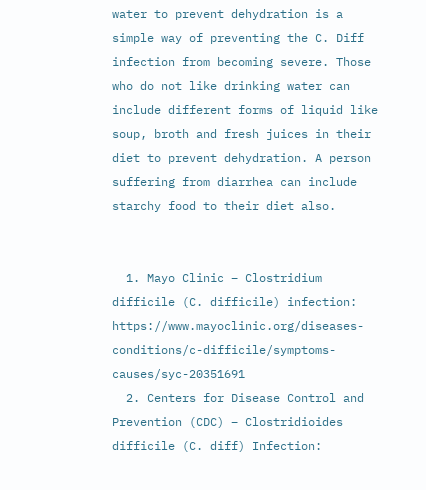water to prevent dehydration is a simple way of preventing the C. Diff infection from becoming severe. Those who do not like drinking water can include different forms of liquid like soup, broth and fresh juices in their diet to prevent dehydration. A person suffering from diarrhea can include starchy food to their diet also.


  1. Mayo Clinic – Clostridium difficile (C. difficile) infection: https://www.mayoclinic.org/diseases-conditions/c-difficile/symptoms-causes/syc-20351691
  2. Centers for Disease Control and Prevention (CDC) – Clostridioides difficile (C. diff) Infection: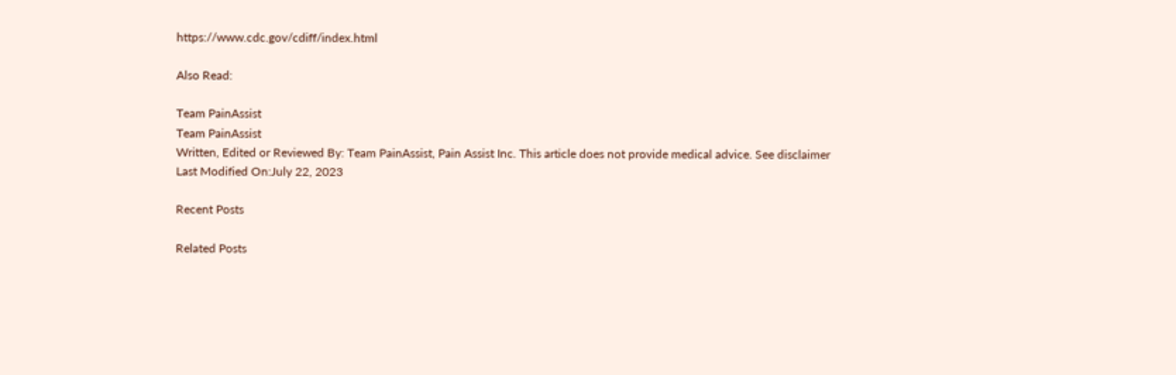https://www.cdc.gov/cdiff/index.html

Also Read:

Team PainAssist
Team PainAssist
Written, Edited or Reviewed By: Team PainAssist, Pain Assist Inc. This article does not provide medical advice. See disclaimer
Last Modified On:July 22, 2023

Recent Posts

Related Posts